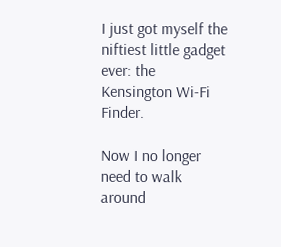I just got myself the niftiest little gadget ever: the Kensington Wi-Fi Finder.

Now I no longer need to walk around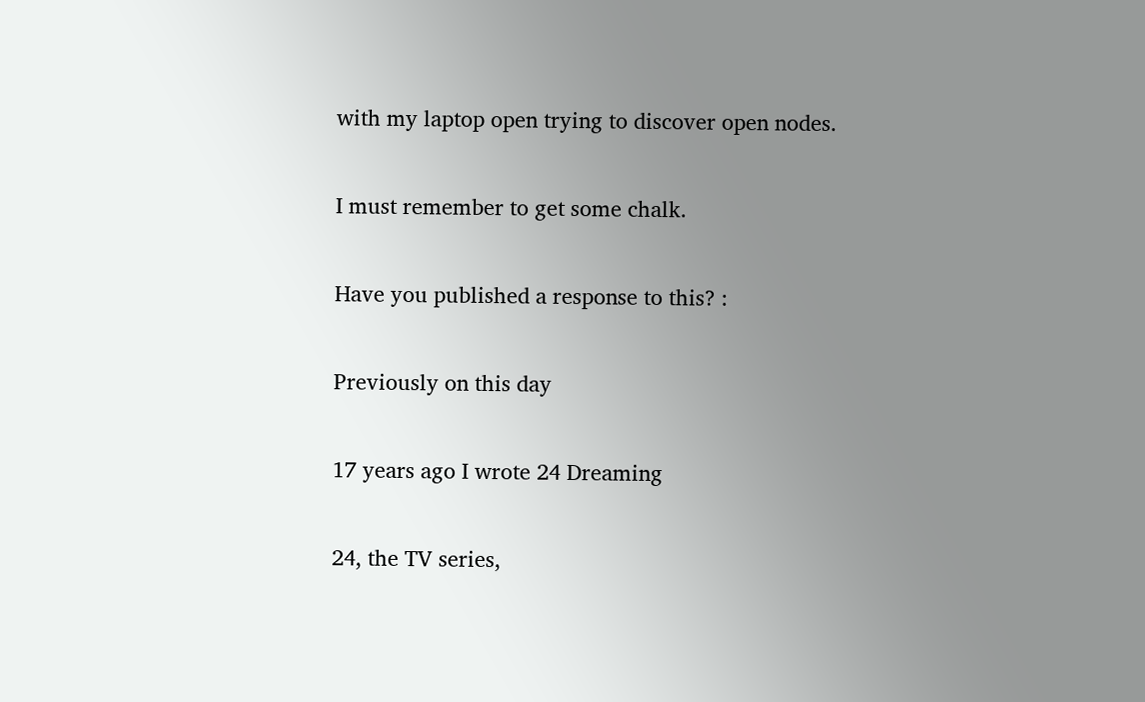with my laptop open trying to discover open nodes.

I must remember to get some chalk.

Have you published a response to this? :

Previously on this day

17 years ago I wrote 24 Dreaming

24, the TV series,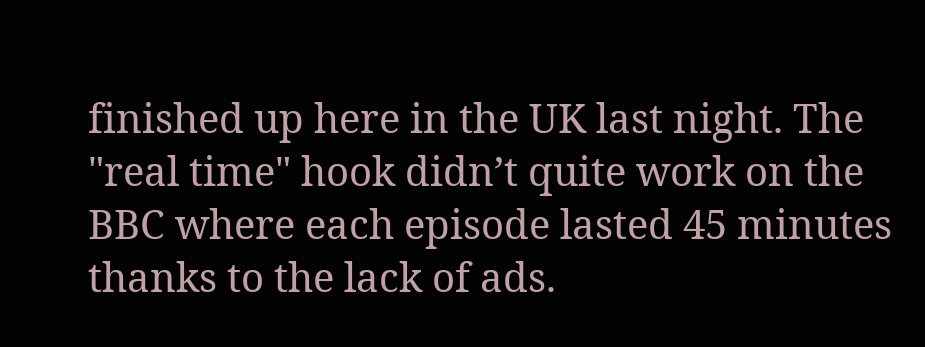finished up here in the UK last night. The "real time" hook didn’t quite work on the BBC where each episode lasted 45 minutes thanks to the lack of ads.